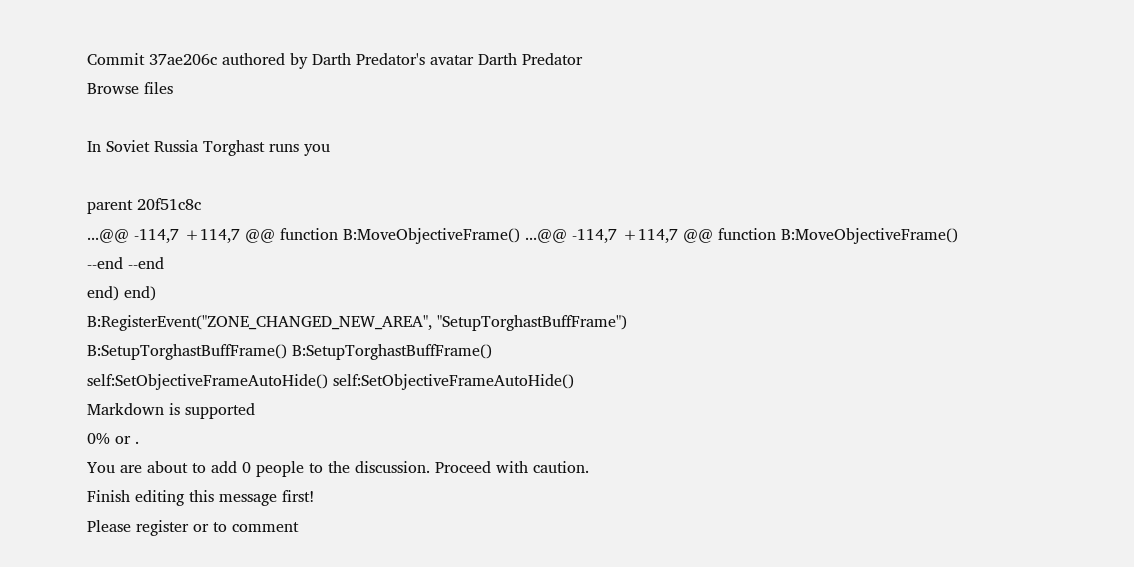Commit 37ae206c authored by Darth Predator's avatar Darth Predator
Browse files

In Soviet Russia Torghast runs you

parent 20f51c8c
...@@ -114,7 +114,7 @@ function B:MoveObjectiveFrame() ...@@ -114,7 +114,7 @@ function B:MoveObjectiveFrame()
--end --end
end) end)
B:RegisterEvent("ZONE_CHANGED_NEW_AREA", "SetupTorghastBuffFrame")
B:SetupTorghastBuffFrame() B:SetupTorghastBuffFrame()
self:SetObjectiveFrameAutoHide() self:SetObjectiveFrameAutoHide()
Markdown is supported
0% or .
You are about to add 0 people to the discussion. Proceed with caution.
Finish editing this message first!
Please register or to comment